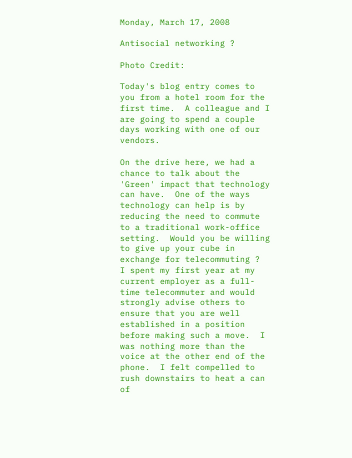Monday, March 17, 2008

Antisocial networking ?

Photo Credit:

Today's blog entry comes to you from a hotel room for the first time.  A colleague and I are going to spend a couple days working with one of our vendors.

On the drive here, we had a chance to talk about the 'Green' impact that technology can have.  One of the ways technology can help is by reducing the need to commute to a traditional work-office setting.  Would you be willing to give up your cube in exchange for telecommuting ?  I spent my first year at my current employer as a full-time telecommuter and would strongly advise others to ensure that you are well established in a position before making such a move.  I was nothing more than the voice at the other end of the phone.  I felt compelled to rush downstairs to heat a can of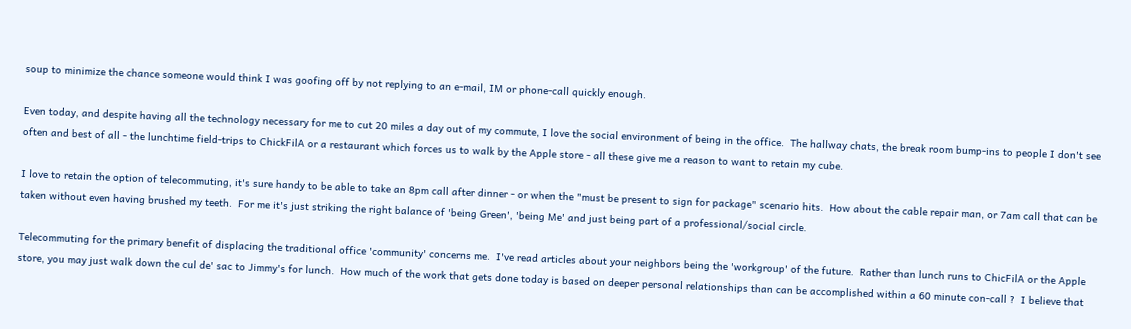soup to minimize the chance someone would think I was goofing off by not replying to an e-mail, IM or phone-call quickly enough.

Even today, and despite having all the technology necessary for me to cut 20 miles a day out of my commute, I love the social environment of being in the office.  The hallway chats, the break room bump-ins to people I don't see often and best of all - the lunchtime field-trips to ChickFilA or a restaurant which forces us to walk by the Apple store - all these give me a reason to want to retain my cube.

I love to retain the option of telecommuting, it's sure handy to be able to take an 8pm call after dinner - or when the "must be present to sign for package" scenario hits.  How about the cable repair man, or 7am call that can be taken without even having brushed my teeth.  For me it's just striking the right balance of 'being Green', 'being Me' and just being part of a professional/social circle.

Telecommuting for the primary benefit of displacing the traditional office 'community' concerns me.  I've read articles about your neighbors being the 'workgroup' of the future.  Rather than lunch runs to ChicFilA or the Apple store, you may just walk down the cul de' sac to Jimmy's for lunch.  How much of the work that gets done today is based on deeper personal relationships than can be accomplished within a 60 minute con-call ?  I believe that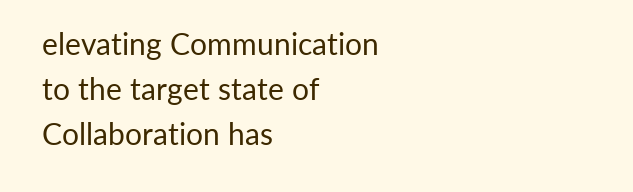elevating Communication to the target state of Collaboration has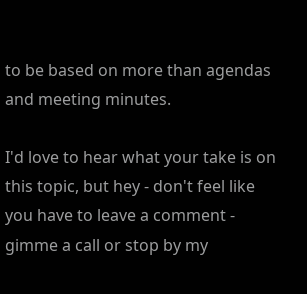to be based on more than agendas and meeting minutes.

I'd love to hear what your take is on this topic, but hey - don't feel like you have to leave a comment - gimme a call or stop by my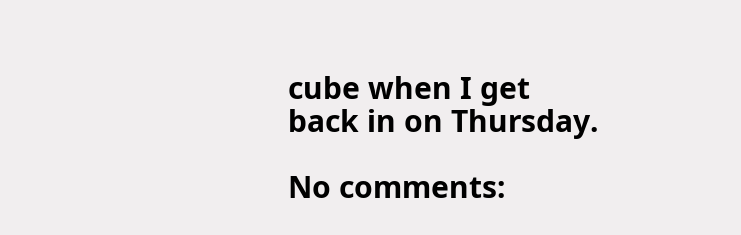cube when I get back in on Thursday.

No comments: